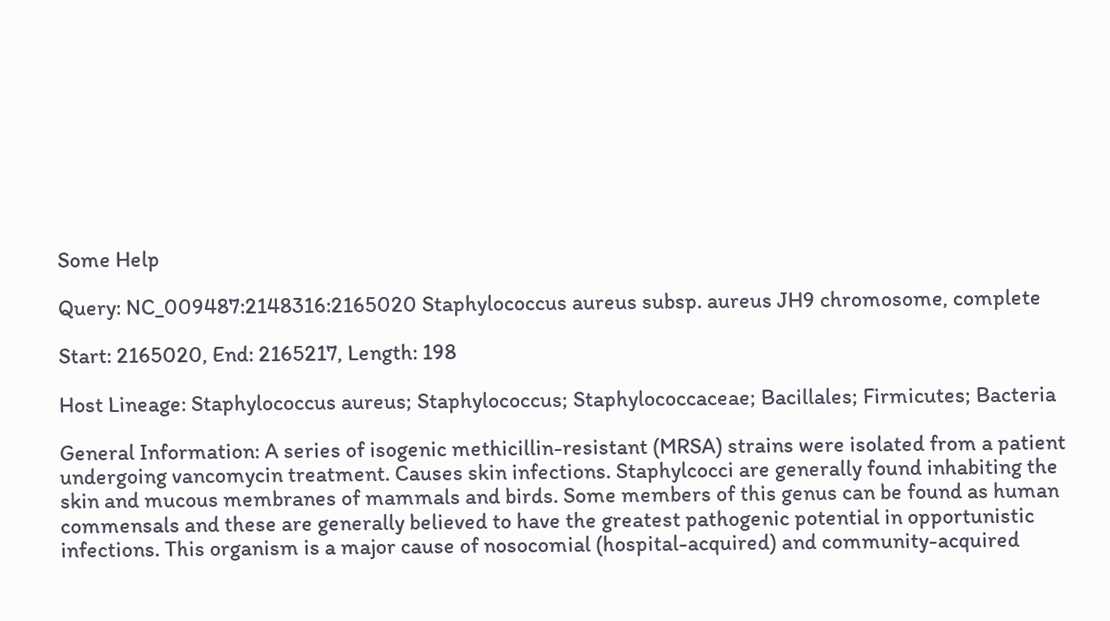Some Help

Query: NC_009487:2148316:2165020 Staphylococcus aureus subsp. aureus JH9 chromosome, complete

Start: 2165020, End: 2165217, Length: 198

Host Lineage: Staphylococcus aureus; Staphylococcus; Staphylococcaceae; Bacillales; Firmicutes; Bacteria

General Information: A series of isogenic methicillin-resistant (MRSA) strains were isolated from a patient undergoing vancomycin treatment. Causes skin infections. Staphylcocci are generally found inhabiting the skin and mucous membranes of mammals and birds. Some members of this genus can be found as human commensals and these are generally believed to have the greatest pathogenic potential in opportunistic infections. This organism is a major cause of nosocomial (hospital-acquired) and community-acquired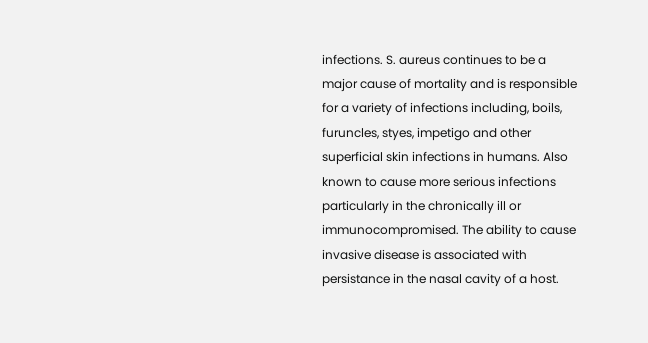infections. S. aureus continues to be a major cause of mortality and is responsible for a variety of infections including, boils, furuncles, styes, impetigo and other superficial skin infections in humans. Also known to cause more serious infections particularly in the chronically ill or immunocompromised. The ability to cause invasive disease is associated with persistance in the nasal cavity of a host.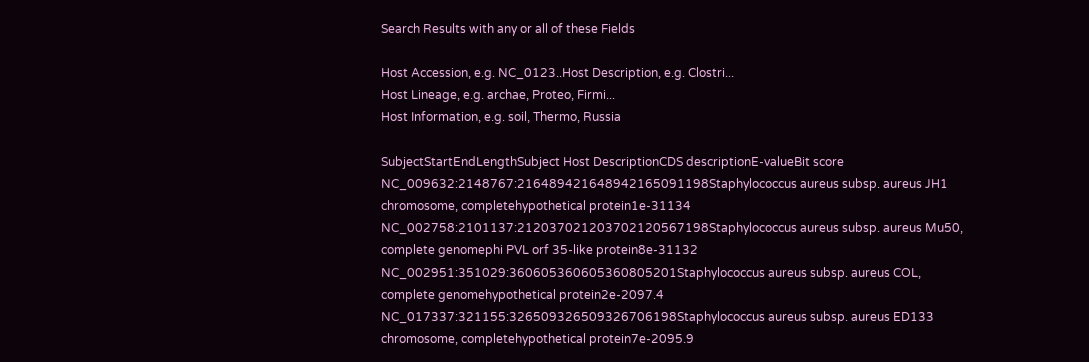Search Results with any or all of these Fields

Host Accession, e.g. NC_0123..Host Description, e.g. Clostri...
Host Lineage, e.g. archae, Proteo, Firmi...
Host Information, e.g. soil, Thermo, Russia

SubjectStartEndLengthSubject Host DescriptionCDS descriptionE-valueBit score
NC_009632:2148767:216489421648942165091198Staphylococcus aureus subsp. aureus JH1 chromosome, completehypothetical protein1e-31134
NC_002758:2101137:212037021203702120567198Staphylococcus aureus subsp. aureus Mu50, complete genomephi PVL orf 35-like protein8e-31132
NC_002951:351029:360605360605360805201Staphylococcus aureus subsp. aureus COL, complete genomehypothetical protein2e-2097.4
NC_017337:321155:326509326509326706198Staphylococcus aureus subsp. aureus ED133 chromosome, completehypothetical protein7e-2095.9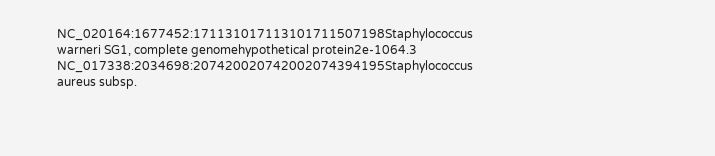NC_020164:1677452:171131017113101711507198Staphylococcus warneri SG1, complete genomehypothetical protein2e-1064.3
NC_017338:2034698:207420020742002074394195Staphylococcus aureus subsp.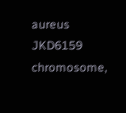aureus JKD6159 chromosome,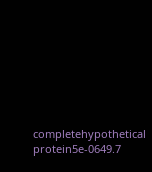completehypothetical protein5e-0649.7